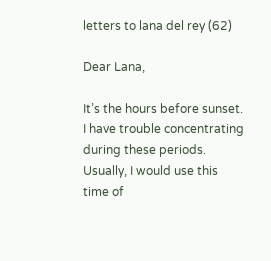letters to lana del rey (62)

Dear Lana,

It’s the hours before sunset. I have trouble concentrating during these periods. Usually, I would use this time of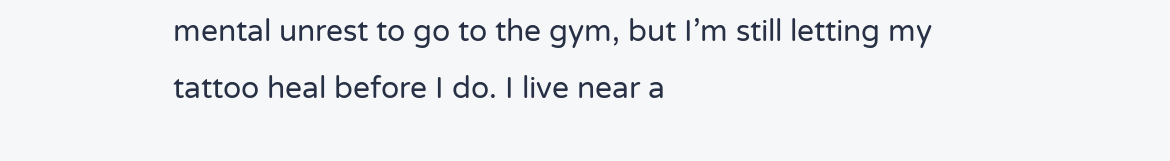mental unrest to go to the gym, but I’m still letting my tattoo heal before I do. I live near a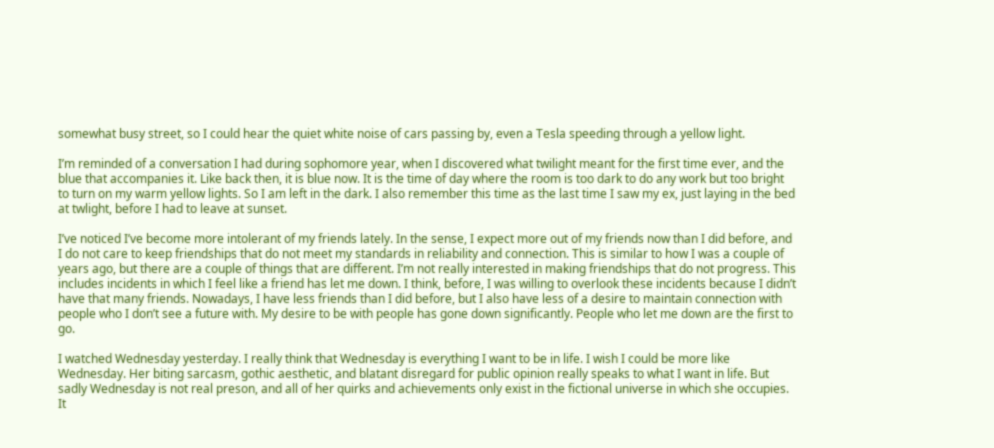somewhat busy street, so I could hear the quiet white noise of cars passing by, even a Tesla speeding through a yellow light.

I’m reminded of a conversation I had during sophomore year, when I discovered what twilight meant for the first time ever, and the blue that accompanies it. Like back then, it is blue now. It is the time of day where the room is too dark to do any work but too bright to turn on my warm yellow lights. So I am left in the dark. I also remember this time as the last time I saw my ex, just laying in the bed at twlight, before I had to leave at sunset.

I’ve noticed I’ve become more intolerant of my friends lately. In the sense, I expect more out of my friends now than I did before, and I do not care to keep friendships that do not meet my standards in reliability and connection. This is similar to how I was a couple of years ago, but there are a couple of things that are different. I’m not really interested in making friendships that do not progress. This includes incidents in which I feel like a friend has let me down. I think, before, I was willing to overlook these incidents because I didn’t have that many friends. Nowadays, I have less friends than I did before, but I also have less of a desire to maintain connection with people who I don’t see a future with. My desire to be with people has gone down significantly. People who let me down are the first to go.

I watched Wednesday yesterday. I really think that Wednesday is everything I want to be in life. I wish I could be more like Wednesday. Her biting sarcasm, gothic aesthetic, and blatant disregard for public opinion really speaks to what I want in life. But sadly Wednesday is not real preson, and all of her quirks and achievements only exist in the fictional universe in which she occupies. It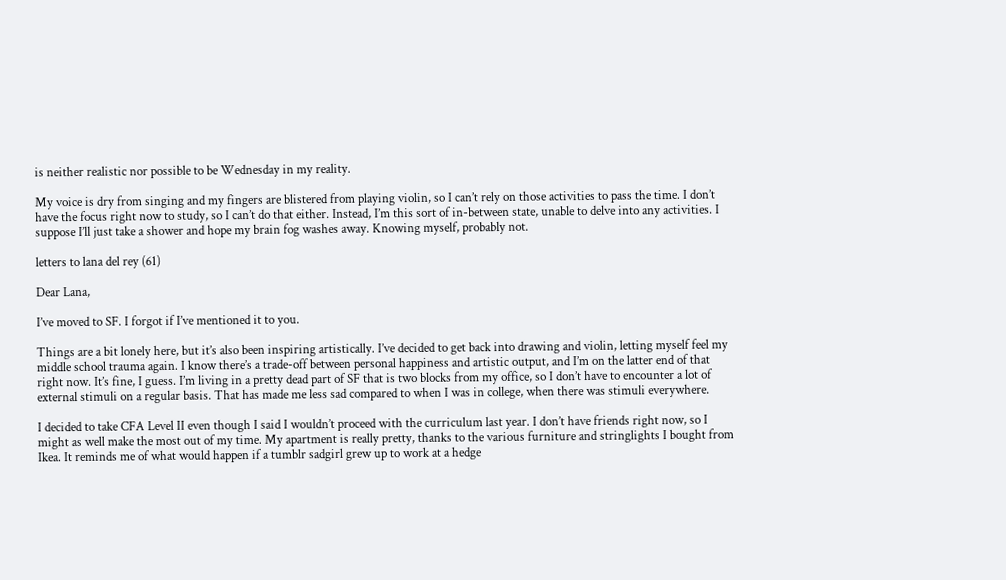is neither realistic nor possible to be Wednesday in my reality.

My voice is dry from singing and my fingers are blistered from playing violin, so I can’t rely on those activities to pass the time. I don’t have the focus right now to study, so I can’t do that either. Instead, I’m this sort of in-between state, unable to delve into any activities. I suppose I’ll just take a shower and hope my brain fog washes away. Knowing myself, probably not.

letters to lana del rey (61)

Dear Lana,

I’ve moved to SF. I forgot if I’ve mentioned it to you.

Things are a bit lonely here, but it’s also been inspiring artistically. I’ve decided to get back into drawing and violin, letting myself feel my middle school trauma again. I know there’s a trade-off between personal happiness and artistic output, and I’m on the latter end of that right now. It’s fine, I guess. I’m living in a pretty dead part of SF that is two blocks from my office, so I don’t have to encounter a lot of external stimuli on a regular basis. That has made me less sad compared to when I was in college, when there was stimuli everywhere.

I decided to take CFA Level II even though I said I wouldn’t proceed with the curriculum last year. I don’t have friends right now, so I might as well make the most out of my time. My apartment is really pretty, thanks to the various furniture and stringlights I bought from Ikea. It reminds me of what would happen if a tumblr sadgirl grew up to work at a hedge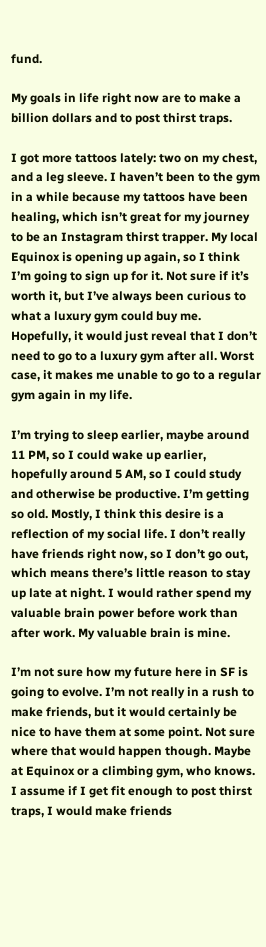fund.

My goals in life right now are to make a billion dollars and to post thirst traps.

I got more tattoos lately: two on my chest, and a leg sleeve. I haven’t been to the gym in a while because my tattoos have been healing, which isn’t great for my journey to be an Instagram thirst trapper. My local Equinox is opening up again, so I think I’m going to sign up for it. Not sure if it’s worth it, but I’ve always been curious to what a luxury gym could buy me. Hopefully, it would just reveal that I don’t need to go to a luxury gym after all. Worst case, it makes me unable to go to a regular gym again in my life.

I’m trying to sleep earlier, maybe around 11 PM, so I could wake up earlier, hopefully around 5 AM, so I could study and otherwise be productive. I’m getting so old. Mostly, I think this desire is a reflection of my social life. I don’t really have friends right now, so I don’t go out, which means there’s little reason to stay up late at night. I would rather spend my valuable brain power before work than after work. My valuable brain is mine.

I’m not sure how my future here in SF is going to evolve. I’m not really in a rush to make friends, but it would certainly be nice to have them at some point. Not sure where that would happen though. Maybe at Equinox or a climbing gym, who knows. I assume if I get fit enough to post thirst traps, I would make friends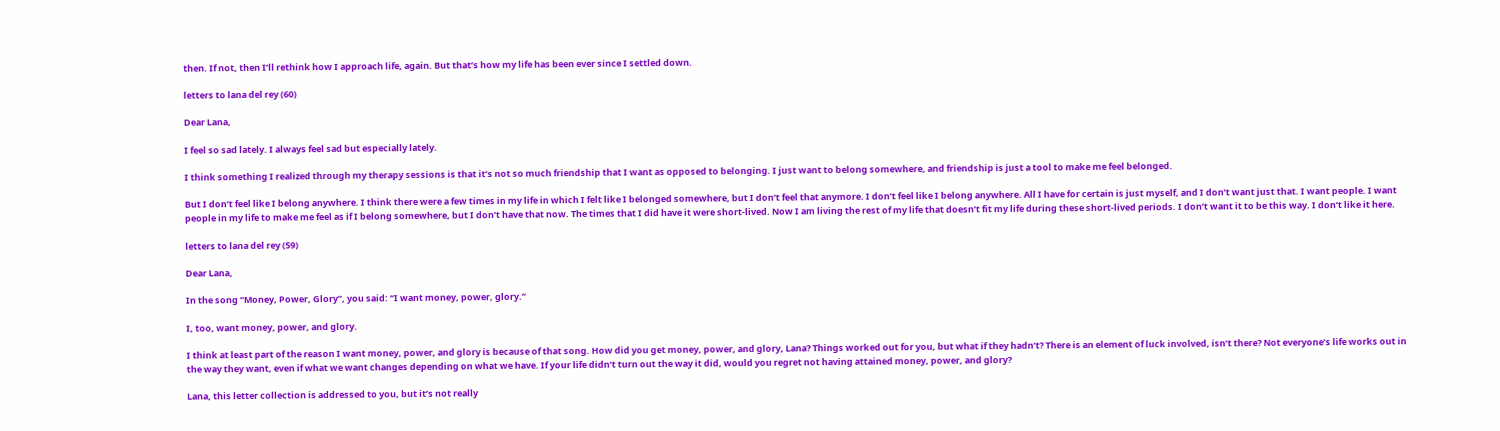then. If not, then I’ll rethink how I approach life, again. But that’s how my life has been ever since I settled down.

letters to lana del rey (60)

Dear Lana,

I feel so sad lately. I always feel sad but especially lately.

I think something I realized through my therapy sessions is that it’s not so much friendship that I want as opposed to belonging. I just want to belong somewhere, and friendship is just a tool to make me feel belonged.

But I don’t feel like I belong anywhere. I think there were a few times in my life in which I felt like I belonged somewhere, but I don’t feel that anymore. I don’t feel like I belong anywhere. All I have for certain is just myself, and I don’t want just that. I want people. I want people in my life to make me feel as if I belong somewhere, but I don’t have that now. The times that I did have it were short-lived. Now I am living the rest of my life that doesn’t fit my life during these short-lived periods. I don’t want it to be this way. I don’t like it here.

letters to lana del rey (59)

Dear Lana,

In the song “Money, Power, Glory”, you said: “I want money, power, glory.”

I, too, want money, power, and glory.

I think at least part of the reason I want money, power, and glory is because of that song. How did you get money, power, and glory, Lana? Things worked out for you, but what if they hadn’t? There is an element of luck involved, isn’t there? Not everyone’s life works out in the way they want, even if what we want changes depending on what we have. If your life didn’t turn out the way it did, would you regret not having attained money, power, and glory?

Lana, this letter collection is addressed to you, but it’s not really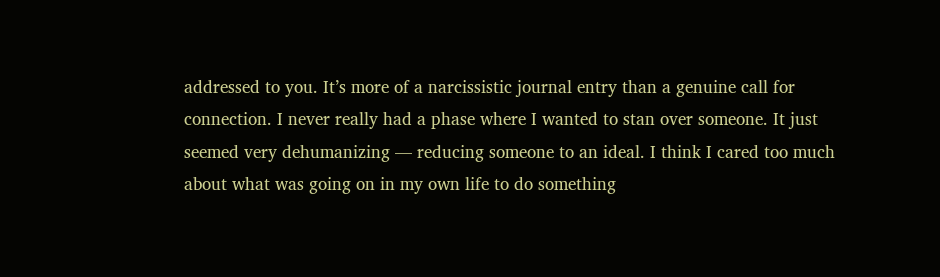addressed to you. It’s more of a narcissistic journal entry than a genuine call for connection. I never really had a phase where I wanted to stan over someone. It just seemed very dehumanizing — reducing someone to an ideal. I think I cared too much about what was going on in my own life to do something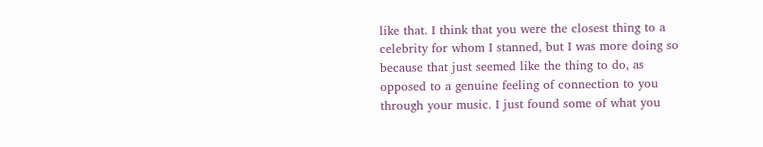like that. I think that you were the closest thing to a celebrity for whom I stanned, but I was more doing so because that just seemed like the thing to do, as opposed to a genuine feeling of connection to you through your music. I just found some of what you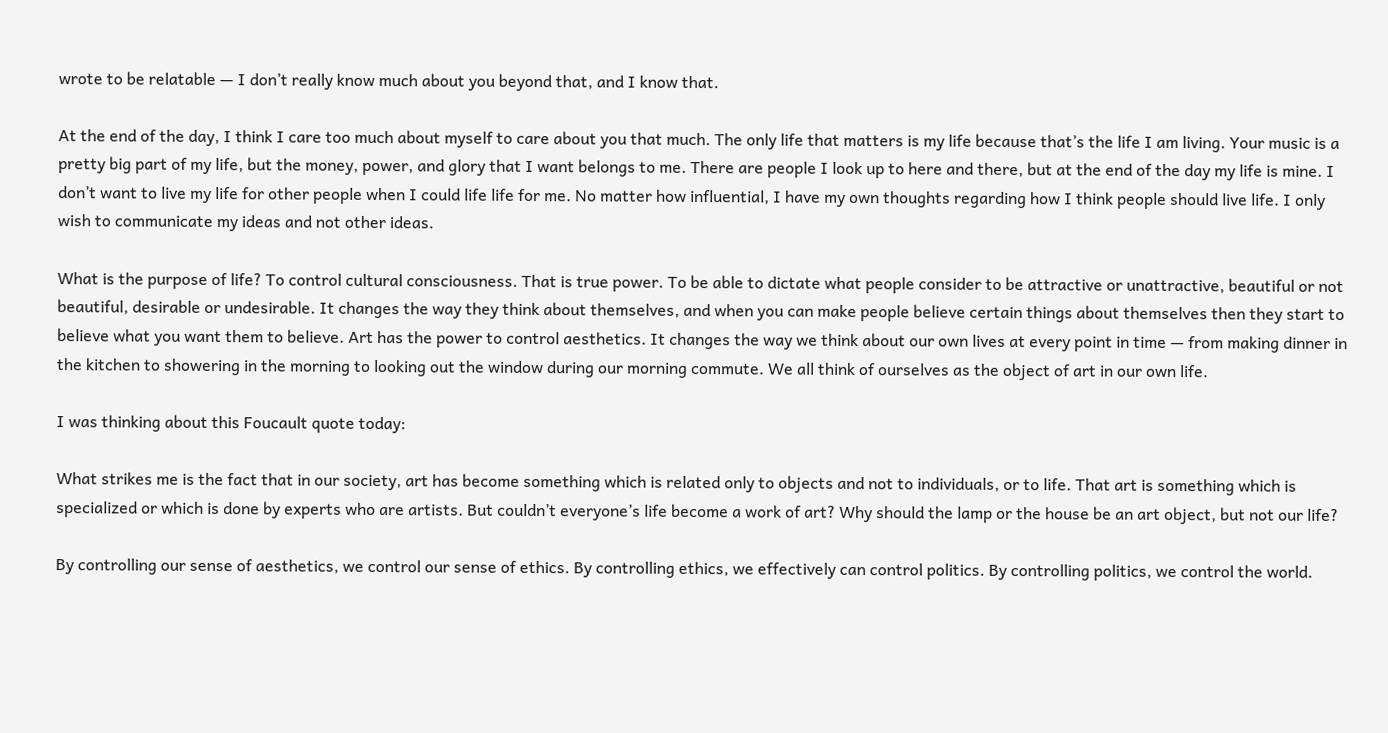wrote to be relatable — I don’t really know much about you beyond that, and I know that.

At the end of the day, I think I care too much about myself to care about you that much. The only life that matters is my life because that’s the life I am living. Your music is a pretty big part of my life, but the money, power, and glory that I want belongs to me. There are people I look up to here and there, but at the end of the day my life is mine. I don’t want to live my life for other people when I could life life for me. No matter how influential, I have my own thoughts regarding how I think people should live life. I only wish to communicate my ideas and not other ideas.

What is the purpose of life? To control cultural consciousness. That is true power. To be able to dictate what people consider to be attractive or unattractive, beautiful or not beautiful, desirable or undesirable. It changes the way they think about themselves, and when you can make people believe certain things about themselves then they start to believe what you want them to believe. Art has the power to control aesthetics. It changes the way we think about our own lives at every point in time — from making dinner in the kitchen to showering in the morning to looking out the window during our morning commute. We all think of ourselves as the object of art in our own life.

I was thinking about this Foucault quote today:

What strikes me is the fact that in our society, art has become something which is related only to objects and not to individuals, or to life. That art is something which is specialized or which is done by experts who are artists. But couldn’t everyone’s life become a work of art? Why should the lamp or the house be an art object, but not our life?

By controlling our sense of aesthetics, we control our sense of ethics. By controlling ethics, we effectively can control politics. By controlling politics, we control the world.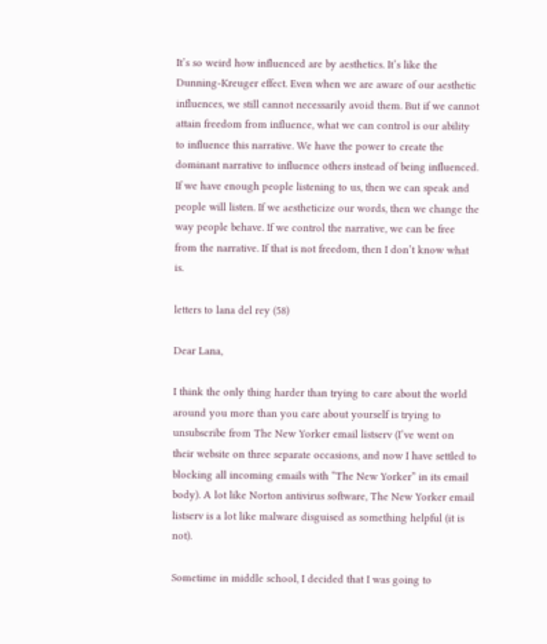It’s so weird how influenced are by aesthetics. It’s like the Dunning-Kreuger effect. Even when we are aware of our aesthetic influences, we still cannot necessarily avoid them. But if we cannot attain freedom from influence, what we can control is our ability to influence this narrative. We have the power to create the dominant narrative to influence others instead of being influenced. If we have enough people listening to us, then we can speak and people will listen. If we aestheticize our words, then we change the way people behave. If we control the narrative, we can be free from the narrative. If that is not freedom, then I don’t know what is.

letters to lana del rey (58)

Dear Lana,

I think the only thing harder than trying to care about the world around you more than you care about yourself is trying to unsubscribe from The New Yorker email listserv (I’ve went on their website on three separate occasions, and now I have settled to blocking all incoming emails with “The New Yorker” in its email body). A lot like Norton antivirus software, The New Yorker email listserv is a lot like malware disguised as something helpful (it is not).

Sometime in middle school, I decided that I was going to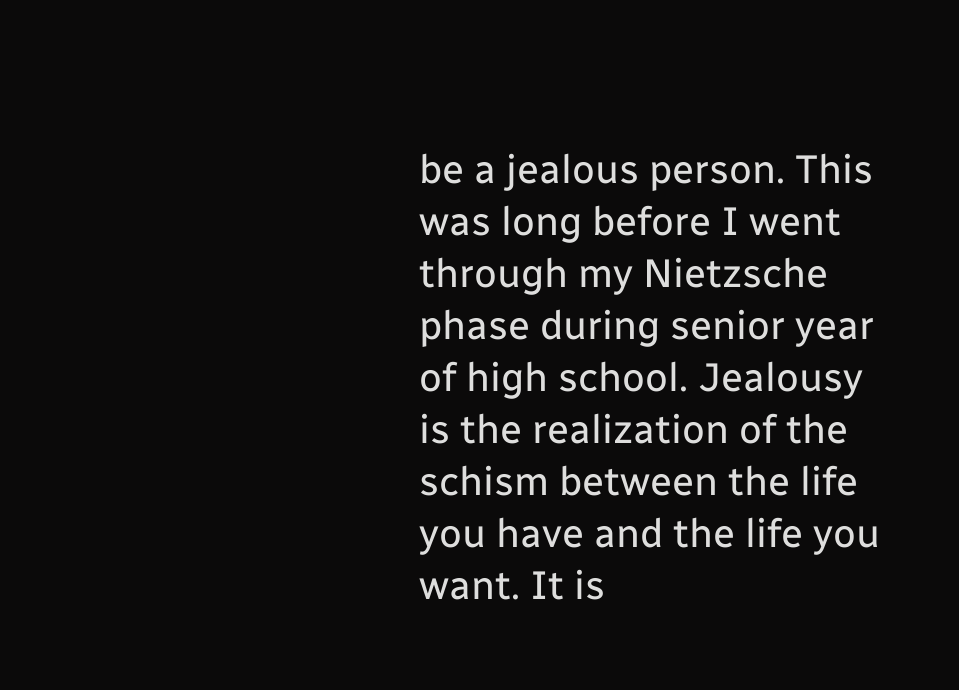be a jealous person. This was long before I went through my Nietzsche phase during senior year of high school. Jealousy is the realization of the schism between the life you have and the life you want. It is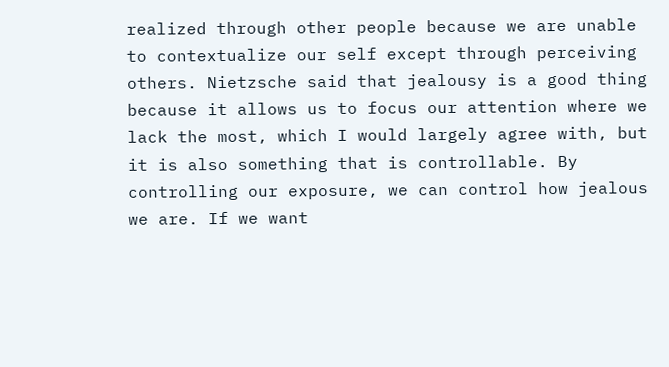realized through other people because we are unable to contextualize our self except through perceiving others. Nietzsche said that jealousy is a good thing because it allows us to focus our attention where we lack the most, which I would largely agree with, but it is also something that is controllable. By controlling our exposure, we can control how jealous we are. If we want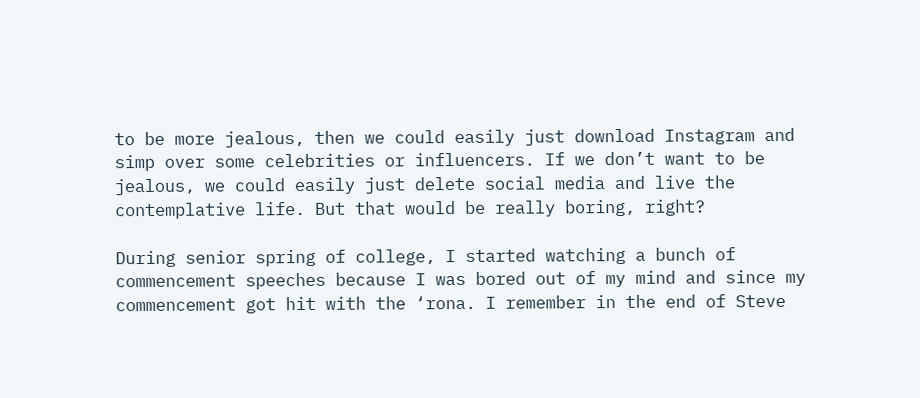to be more jealous, then we could easily just download Instagram and simp over some celebrities or influencers. If we don’t want to be jealous, we could easily just delete social media and live the contemplative life. But that would be really boring, right?

During senior spring of college, I started watching a bunch of commencement speeches because I was bored out of my mind and since my commencement got hit with the ‘rona. I remember in the end of Steve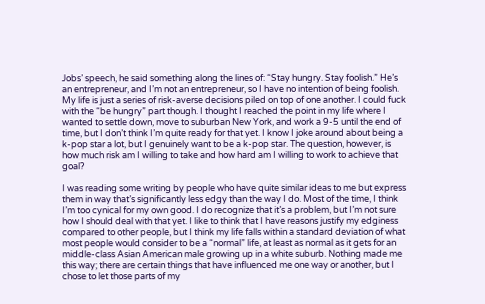Jobs’ speech, he said something along the lines of: “Stay hungry. Stay foolish.” He’s an entrepreneur, and I’m not an entrepreneur, so I have no intention of being foolish. My life is just a series of risk-averse decisions piled on top of one another. I could fuck with the “be hungry” part though. I thought I reached the point in my life where I wanted to settle down, move to suburban New York, and work a 9-5 until the end of time, but I don’t think I’m quite ready for that yet. I know I joke around about being a k-pop star a lot, but I genuinely want to be a k-pop star. The question, however, is how much risk am I willing to take and how hard am I willing to work to achieve that goal?

I was reading some writing by people who have quite similar ideas to me but express them in way that’s significantly less edgy than the way I do. Most of the time, I think I’m too cynical for my own good. I do recognize that it’s a problem, but I’m not sure how I should deal with that yet. I like to think that I have reasons justify my edginess compared to other people, but I think my life falls within a standard deviation of what most people would consider to be a “normal” life, at least as normal as it gets for an middle-class Asian American male growing up in a white suburb. Nothing made me this way; there are certain things that have influenced me one way or another, but I chose to let those parts of my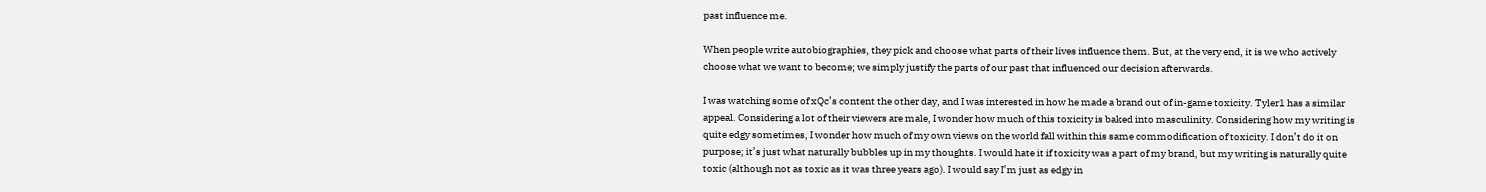past influence me.

When people write autobiographies, they pick and choose what parts of their lives influence them. But, at the very end, it is we who actively choose what we want to become; we simply justify the parts of our past that influenced our decision afterwards.

I was watching some of xQc’s content the other day, and I was interested in how he made a brand out of in-game toxicity. Tyler1 has a similar appeal. Considering a lot of their viewers are male, I wonder how much of this toxicity is baked into masculinity. Considering how my writing is quite edgy sometimes, I wonder how much of my own views on the world fall within this same commodification of toxicity. I don’t do it on purpose; it’s just what naturally bubbles up in my thoughts. I would hate it if toxicity was a part of my brand, but my writing is naturally quite toxic (although not as toxic as it was three years ago). I would say I’m just as edgy in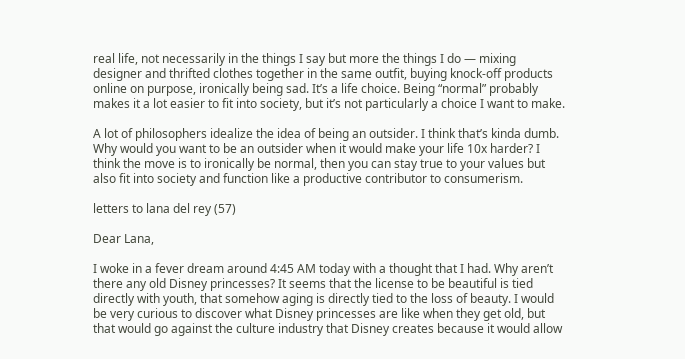real life, not necessarily in the things I say but more the things I do — mixing designer and thrifted clothes together in the same outfit, buying knock-off products online on purpose, ironically being sad. It’s a life choice. Being “normal” probably makes it a lot easier to fit into society, but it’s not particularly a choice I want to make.

A lot of philosophers idealize the idea of being an outsider. I think that’s kinda dumb. Why would you want to be an outsider when it would make your life 10x harder? I think the move is to ironically be normal, then you can stay true to your values but also fit into society and function like a productive contributor to consumerism.

letters to lana del rey (57)

Dear Lana,

I woke in a fever dream around 4:45 AM today with a thought that I had. Why aren’t there any old Disney princesses? It seems that the license to be beautiful is tied directly with youth, that somehow aging is directly tied to the loss of beauty. I would be very curious to discover what Disney princesses are like when they get old, but that would go against the culture industry that Disney creates because it would allow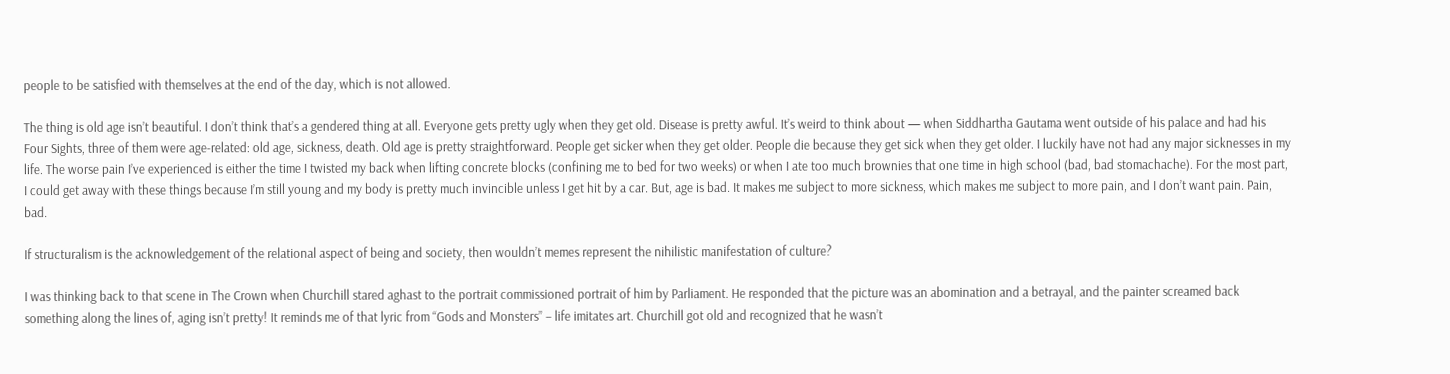people to be satisfied with themselves at the end of the day, which is not allowed.

The thing is old age isn’t beautiful. I don’t think that’s a gendered thing at all. Everyone gets pretty ugly when they get old. Disease is pretty awful. It’s weird to think about — when Siddhartha Gautama went outside of his palace and had his Four Sights, three of them were age-related: old age, sickness, death. Old age is pretty straightforward. People get sicker when they get older. People die because they get sick when they get older. I luckily have not had any major sicknesses in my life. The worse pain I’ve experienced is either the time I twisted my back when lifting concrete blocks (confining me to bed for two weeks) or when I ate too much brownies that one time in high school (bad, bad stomachache). For the most part, I could get away with these things because I’m still young and my body is pretty much invincible unless I get hit by a car. But, age is bad. It makes me subject to more sickness, which makes me subject to more pain, and I don’t want pain. Pain, bad.

If structuralism is the acknowledgement of the relational aspect of being and society, then wouldn’t memes represent the nihilistic manifestation of culture?

I was thinking back to that scene in The Crown when Churchill stared aghast to the portrait commissioned portrait of him by Parliament. He responded that the picture was an abomination and a betrayal, and the painter screamed back something along the lines of, aging isn’t pretty! It reminds me of that lyric from “Gods and Monsters” – life imitates art. Churchill got old and recognized that he wasn’t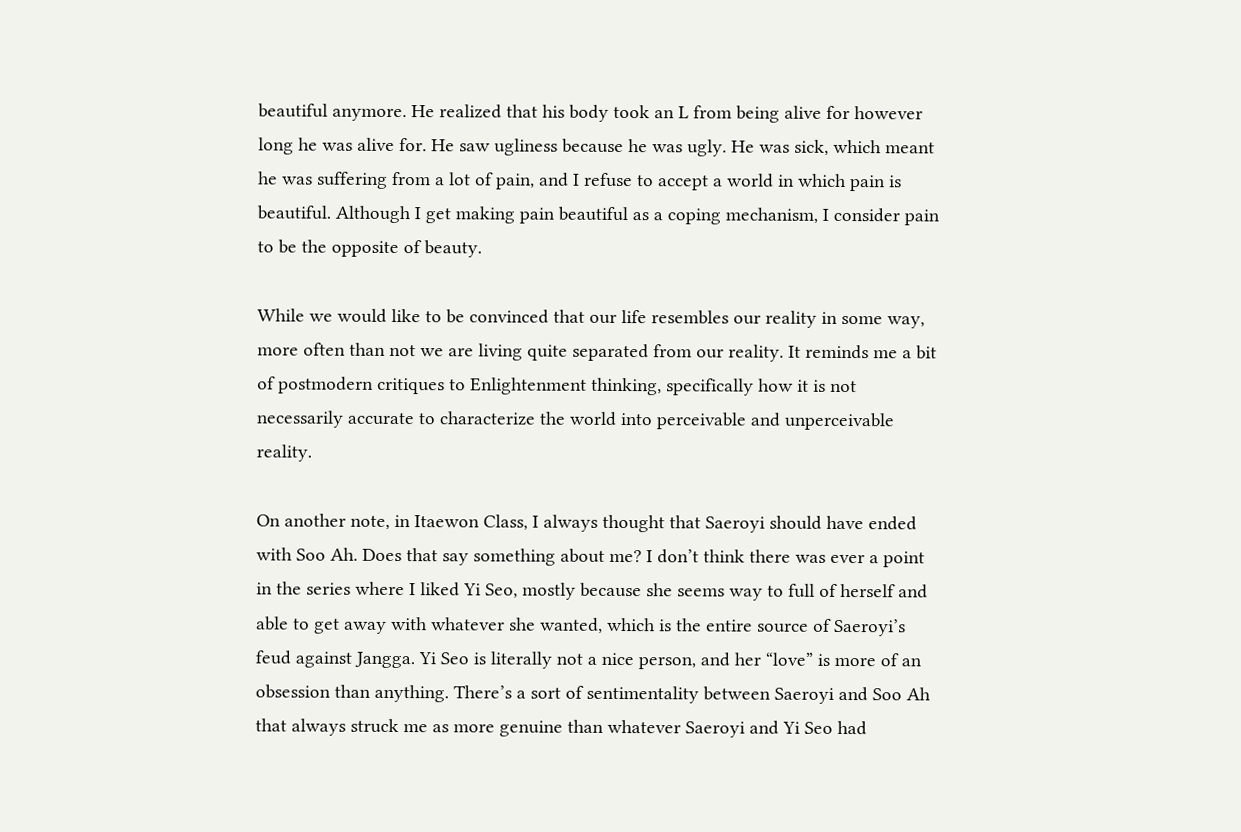beautiful anymore. He realized that his body took an L from being alive for however long he was alive for. He saw ugliness because he was ugly. He was sick, which meant he was suffering from a lot of pain, and I refuse to accept a world in which pain is beautiful. Although I get making pain beautiful as a coping mechanism, I consider pain to be the opposite of beauty.

While we would like to be convinced that our life resembles our reality in some way, more often than not we are living quite separated from our reality. It reminds me a bit of postmodern critiques to Enlightenment thinking, specifically how it is not necessarily accurate to characterize the world into perceivable and unperceivable reality.

On another note, in Itaewon Class, I always thought that Saeroyi should have ended with Soo Ah. Does that say something about me? I don’t think there was ever a point in the series where I liked Yi Seo, mostly because she seems way to full of herself and able to get away with whatever she wanted, which is the entire source of Saeroyi’s feud against Jangga. Yi Seo is literally not a nice person, and her “love” is more of an obsession than anything. There’s a sort of sentimentality between Saeroyi and Soo Ah that always struck me as more genuine than whatever Saeroyi and Yi Seo had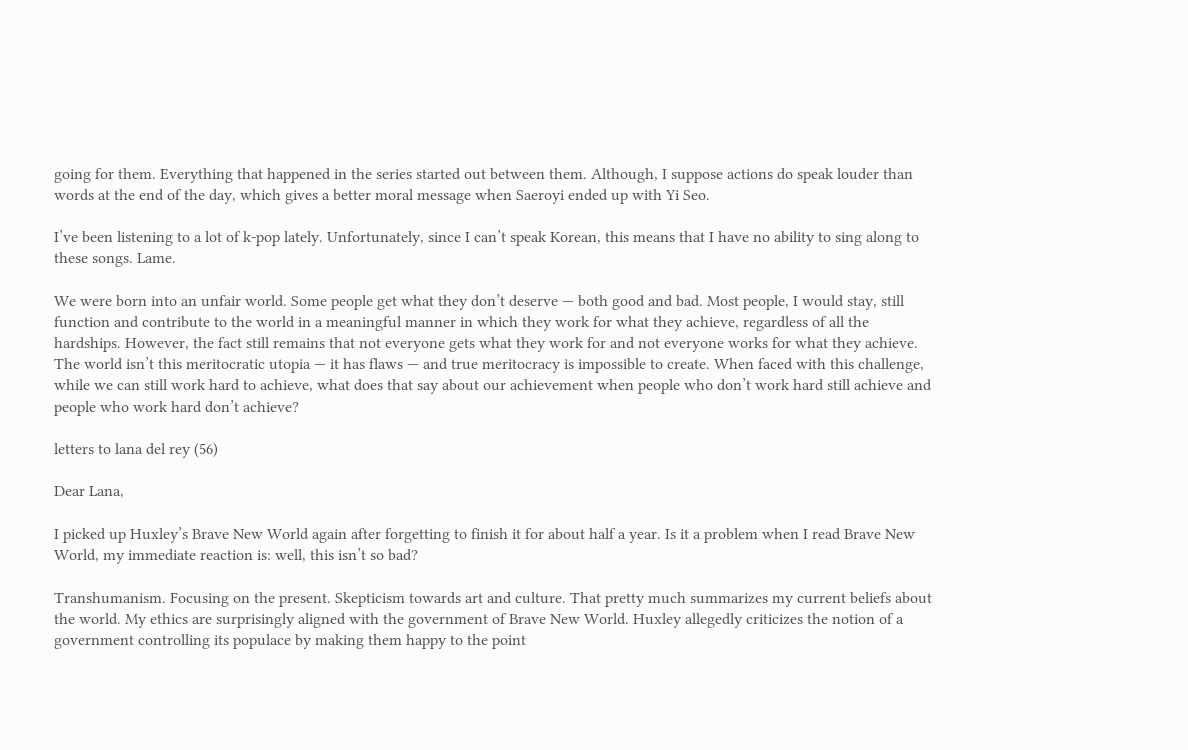going for them. Everything that happened in the series started out between them. Although, I suppose actions do speak louder than words at the end of the day, which gives a better moral message when Saeroyi ended up with Yi Seo.

I’ve been listening to a lot of k-pop lately. Unfortunately, since I can’t speak Korean, this means that I have no ability to sing along to these songs. Lame.

We were born into an unfair world. Some people get what they don’t deserve — both good and bad. Most people, I would stay, still function and contribute to the world in a meaningful manner in which they work for what they achieve, regardless of all the hardships. However, the fact still remains that not everyone gets what they work for and not everyone works for what they achieve. The world isn’t this meritocratic utopia — it has flaws — and true meritocracy is impossible to create. When faced with this challenge, while we can still work hard to achieve, what does that say about our achievement when people who don’t work hard still achieve and people who work hard don’t achieve?

letters to lana del rey (56)

Dear Lana,

I picked up Huxley’s Brave New World again after forgetting to finish it for about half a year. Is it a problem when I read Brave New World, my immediate reaction is: well, this isn’t so bad?

Transhumanism. Focusing on the present. Skepticism towards art and culture. That pretty much summarizes my current beliefs about the world. My ethics are surprisingly aligned with the government of Brave New World. Huxley allegedly criticizes the notion of a government controlling its populace by making them happy to the point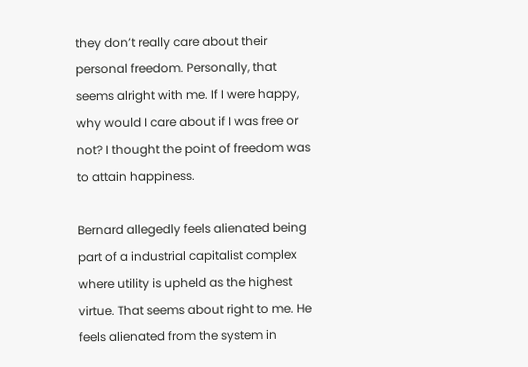they don’t really care about their personal freedom. Personally, that seems alright with me. If I were happy, why would I care about if I was free or not? I thought the point of freedom was to attain happiness.

Bernard allegedly feels alienated being part of a industrial capitalist complex where utility is upheld as the highest virtue. That seems about right to me. He feels alienated from the system in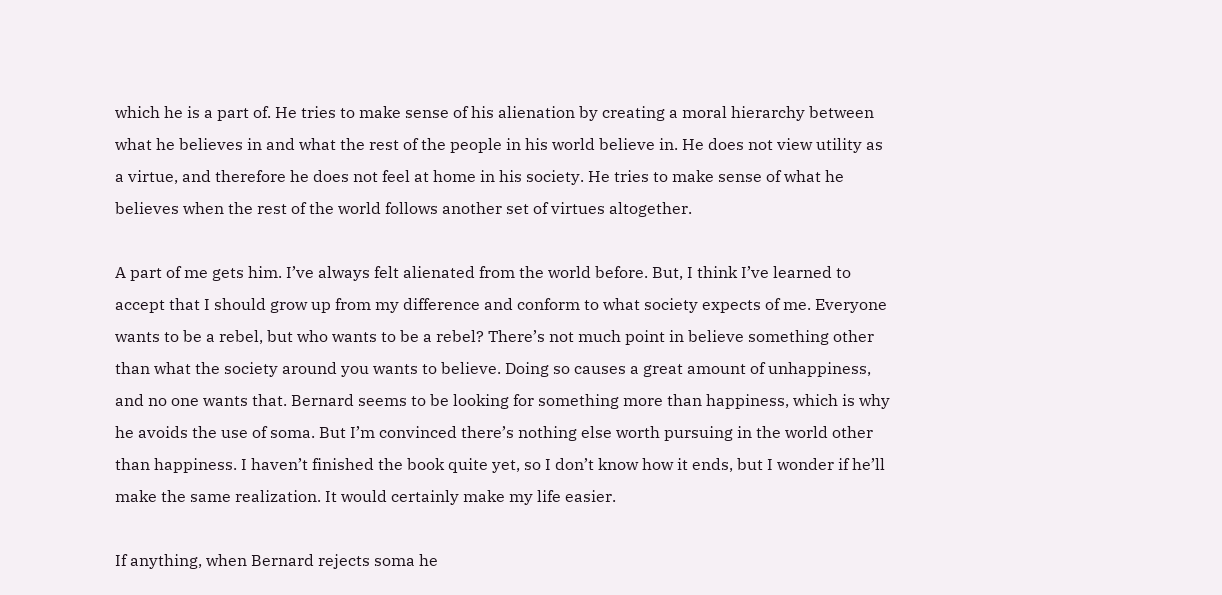which he is a part of. He tries to make sense of his alienation by creating a moral hierarchy between what he believes in and what the rest of the people in his world believe in. He does not view utility as a virtue, and therefore he does not feel at home in his society. He tries to make sense of what he believes when the rest of the world follows another set of virtues altogether.

A part of me gets him. I’ve always felt alienated from the world before. But, I think I’ve learned to accept that I should grow up from my difference and conform to what society expects of me. Everyone wants to be a rebel, but who wants to be a rebel? There’s not much point in believe something other than what the society around you wants to believe. Doing so causes a great amount of unhappiness, and no one wants that. Bernard seems to be looking for something more than happiness, which is why he avoids the use of soma. But I’m convinced there’s nothing else worth pursuing in the world other than happiness. I haven’t finished the book quite yet, so I don’t know how it ends, but I wonder if he’ll make the same realization. It would certainly make my life easier.

If anything, when Bernard rejects soma he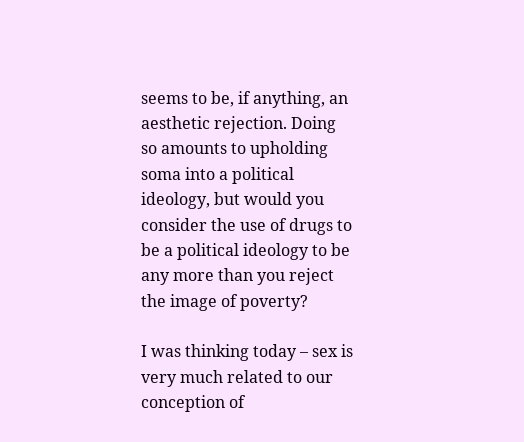seems to be, if anything, an aesthetic rejection. Doing so amounts to upholding soma into a political ideology, but would you consider the use of drugs to be a political ideology to be any more than you reject the image of poverty?

I was thinking today – sex is very much related to our conception of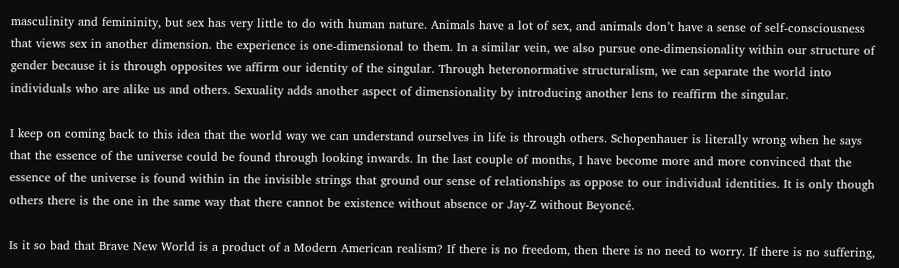masculinity and femininity, but sex has very little to do with human nature. Animals have a lot of sex, and animals don’t have a sense of self-consciousness that views sex in another dimension. the experience is one-dimensional to them. In a similar vein, we also pursue one-dimensionality within our structure of gender because it is through opposites we affirm our identity of the singular. Through heteronormative structuralism, we can separate the world into individuals who are alike us and others. Sexuality adds another aspect of dimensionality by introducing another lens to reaffirm the singular.

I keep on coming back to this idea that the world way we can understand ourselves in life is through others. Schopenhauer is literally wrong when he says that the essence of the universe could be found through looking inwards. In the last couple of months, I have become more and more convinced that the essence of the universe is found within in the invisible strings that ground our sense of relationships as oppose to our individual identities. It is only though others there is the one in the same way that there cannot be existence without absence or Jay-Z without Beyoncé.

Is it so bad that Brave New World is a product of a Modern American realism? If there is no freedom, then there is no need to worry. If there is no suffering,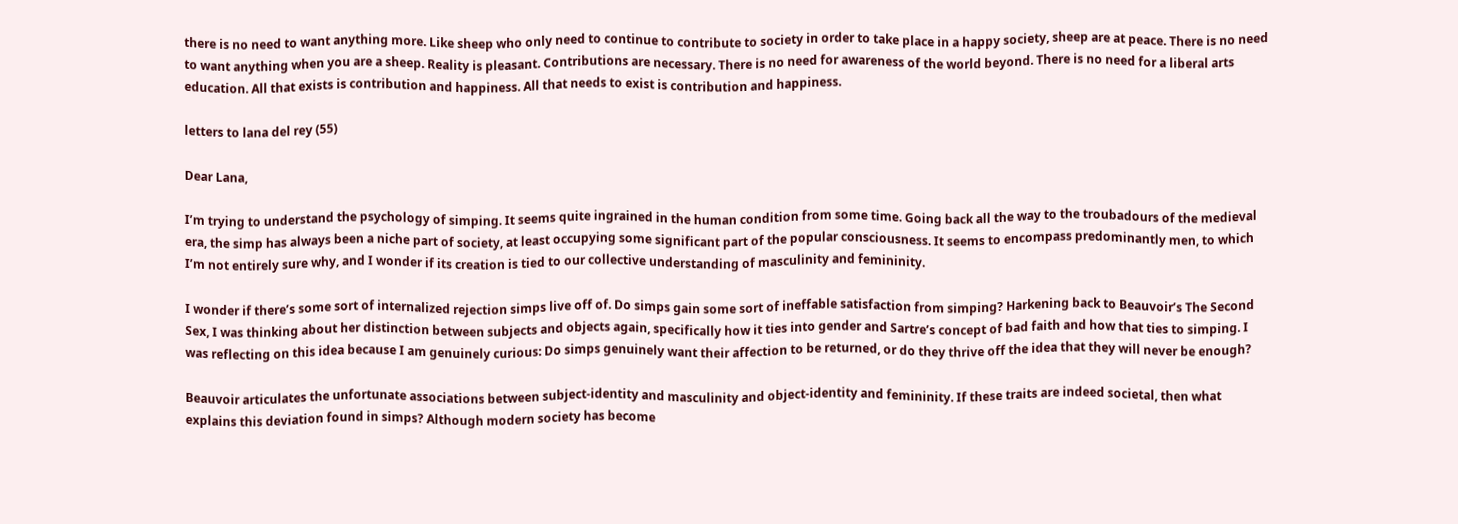there is no need to want anything more. Like sheep who only need to continue to contribute to society in order to take place in a happy society, sheep are at peace. There is no need to want anything when you are a sheep. Reality is pleasant. Contributions are necessary. There is no need for awareness of the world beyond. There is no need for a liberal arts education. All that exists is contribution and happiness. All that needs to exist is contribution and happiness.

letters to lana del rey (55)

Dear Lana,

I’m trying to understand the psychology of simping. It seems quite ingrained in the human condition from some time. Going back all the way to the troubadours of the medieval era, the simp has always been a niche part of society, at least occupying some significant part of the popular consciousness. It seems to encompass predominantly men, to which I’m not entirely sure why, and I wonder if its creation is tied to our collective understanding of masculinity and femininity.

I wonder if there’s some sort of internalized rejection simps live off of. Do simps gain some sort of ineffable satisfaction from simping? Harkening back to Beauvoir’s The Second Sex, I was thinking about her distinction between subjects and objects again, specifically how it ties into gender and Sartre’s concept of bad faith and how that ties to simping. I was reflecting on this idea because I am genuinely curious: Do simps genuinely want their affection to be returned, or do they thrive off the idea that they will never be enough?

Beauvoir articulates the unfortunate associations between subject-identity and masculinity and object-identity and femininity. If these traits are indeed societal, then what explains this deviation found in simps? Although modern society has become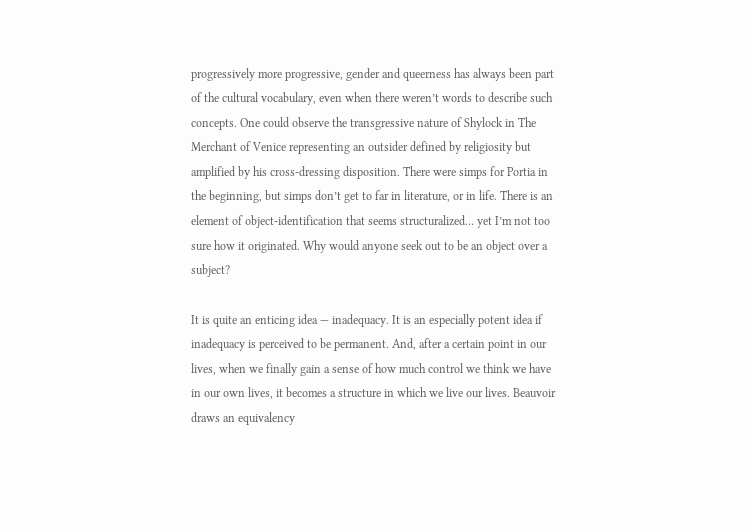progressively more progressive, gender and queerness has always been part of the cultural vocabulary, even when there weren’t words to describe such concepts. One could observe the transgressive nature of Shylock in The Merchant of Venice representing an outsider defined by religiosity but amplified by his cross-dressing disposition. There were simps for Portia in the beginning, but simps don’t get to far in literature, or in life. There is an element of object-identification that seems structuralized… yet I’m not too sure how it originated. Why would anyone seek out to be an object over a subject?

It is quite an enticing idea — inadequacy. It is an especially potent idea if inadequacy is perceived to be permanent. And, after a certain point in our lives, when we finally gain a sense of how much control we think we have in our own lives, it becomes a structure in which we live our lives. Beauvoir draws an equivalency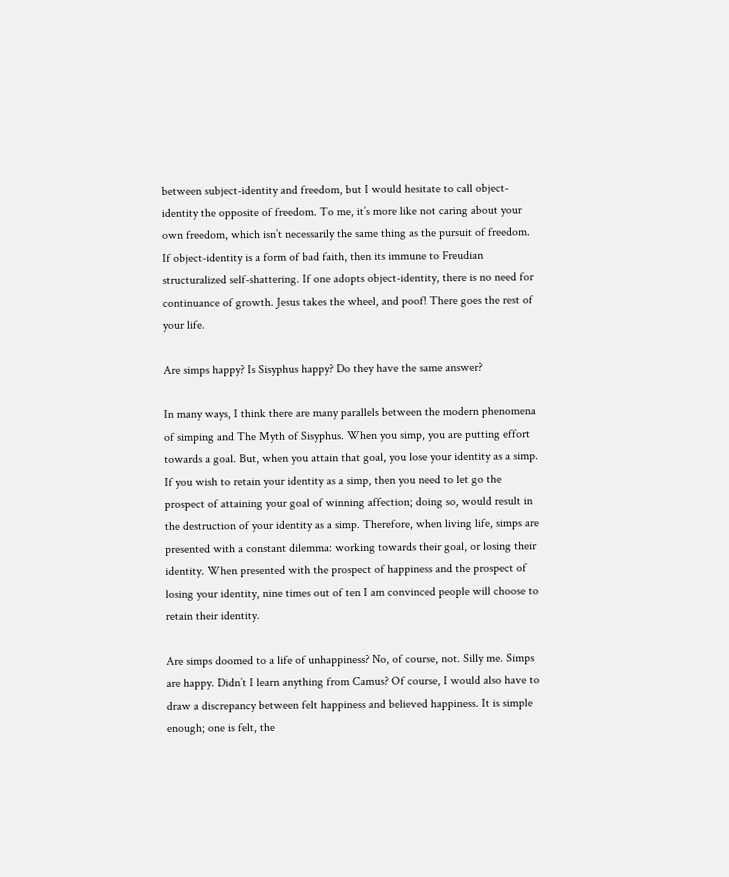between subject-identity and freedom, but I would hesitate to call object-identity the opposite of freedom. To me, it’s more like not caring about your own freedom, which isn’t necessarily the same thing as the pursuit of freedom. If object-identity is a form of bad faith, then its immune to Freudian structuralized self-shattering. If one adopts object-identity, there is no need for continuance of growth. Jesus takes the wheel, and poof! There goes the rest of your life.

Are simps happy? Is Sisyphus happy? Do they have the same answer?

In many ways, I think there are many parallels between the modern phenomena of simping and The Myth of Sisyphus. When you simp, you are putting effort towards a goal. But, when you attain that goal, you lose your identity as a simp. If you wish to retain your identity as a simp, then you need to let go the prospect of attaining your goal of winning affection; doing so, would result in the destruction of your identity as a simp. Therefore, when living life, simps are presented with a constant dilemma: working towards their goal, or losing their identity. When presented with the prospect of happiness and the prospect of losing your identity, nine times out of ten I am convinced people will choose to retain their identity.

Are simps doomed to a life of unhappiness? No, of course, not. Silly me. Simps are happy. Didn’t I learn anything from Camus? Of course, I would also have to draw a discrepancy between felt happiness and believed happiness. It is simple enough; one is felt, the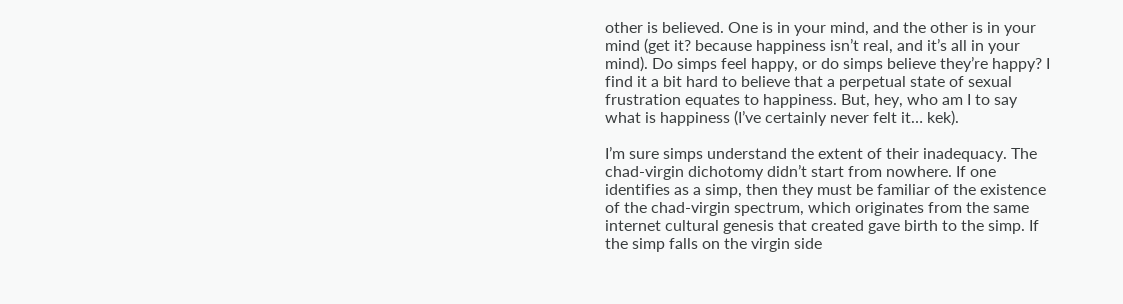other is believed. One is in your mind, and the other is in your mind (get it? because happiness isn’t real, and it’s all in your mind). Do simps feel happy, or do simps believe they’re happy? I find it a bit hard to believe that a perpetual state of sexual frustration equates to happiness. But, hey, who am I to say what is happiness (I’ve certainly never felt it… kek).

I’m sure simps understand the extent of their inadequacy. The chad-virgin dichotomy didn’t start from nowhere. If one identifies as a simp, then they must be familiar of the existence of the chad-virgin spectrum, which originates from the same internet cultural genesis that created gave birth to the simp. If the simp falls on the virgin side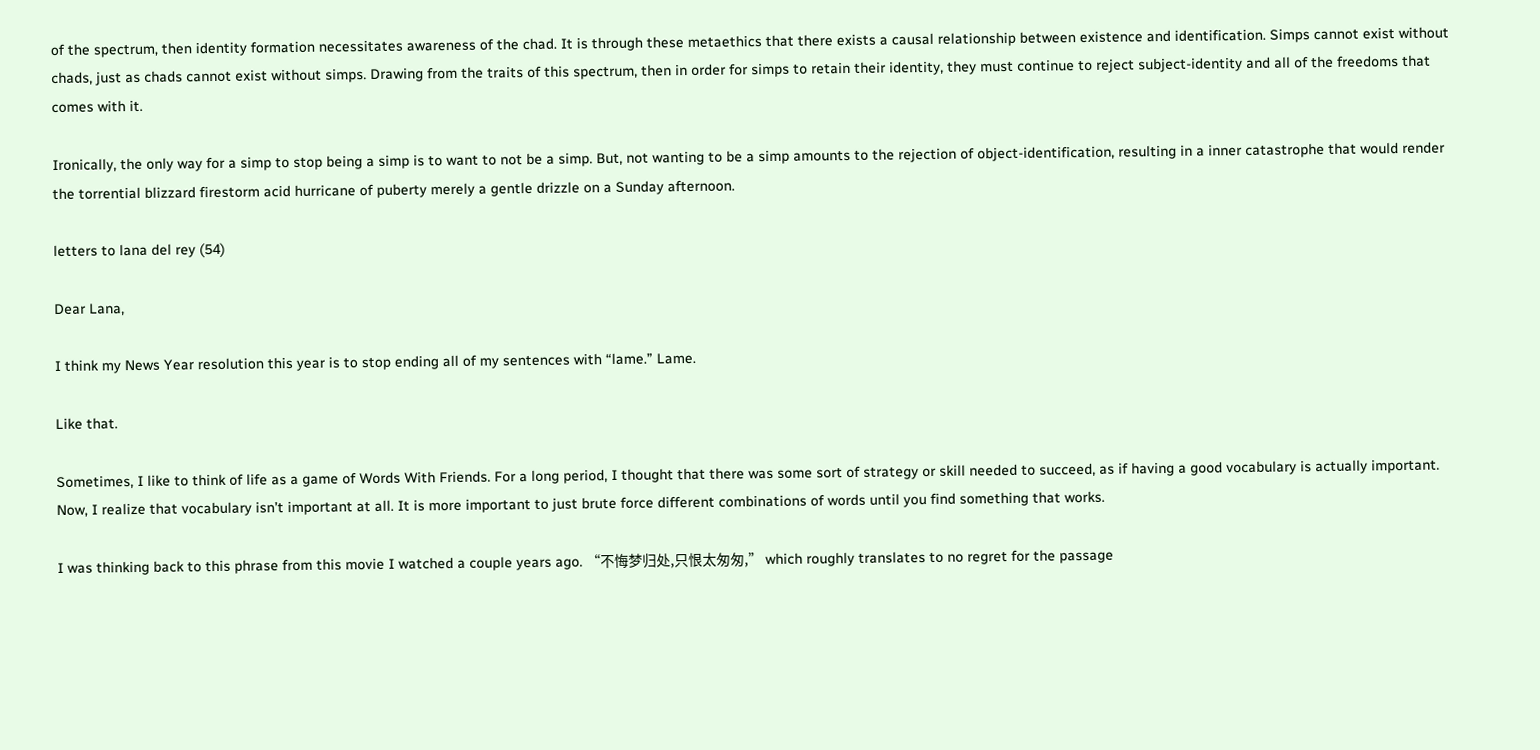of the spectrum, then identity formation necessitates awareness of the chad. It is through these metaethics that there exists a causal relationship between existence and identification. Simps cannot exist without chads, just as chads cannot exist without simps. Drawing from the traits of this spectrum, then in order for simps to retain their identity, they must continue to reject subject-identity and all of the freedoms that comes with it.

Ironically, the only way for a simp to stop being a simp is to want to not be a simp. But, not wanting to be a simp amounts to the rejection of object-identification, resulting in a inner catastrophe that would render the torrential blizzard firestorm acid hurricane of puberty merely a gentle drizzle on a Sunday afternoon.

letters to lana del rey (54)

Dear Lana,

I think my News Year resolution this year is to stop ending all of my sentences with “lame.” Lame.

Like that.

Sometimes, I like to think of life as a game of Words With Friends. For a long period, I thought that there was some sort of strategy or skill needed to succeed, as if having a good vocabulary is actually important. Now, I realize that vocabulary isn’t important at all. It is more important to just brute force different combinations of words until you find something that works.

I was thinking back to this phrase from this movie I watched a couple years ago. “不悔梦归处,只恨太匆匆,” which roughly translates to no regret for the passage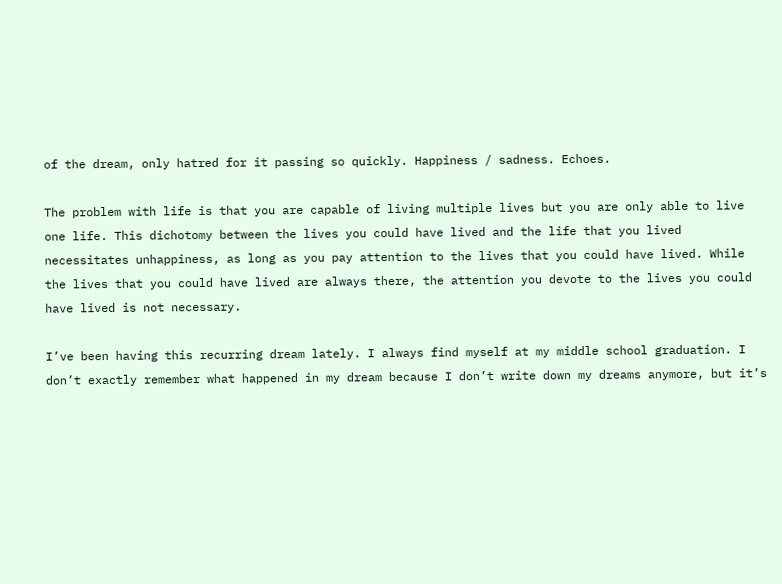of the dream, only hatred for it passing so quickly. Happiness / sadness. Echoes.

The problem with life is that you are capable of living multiple lives but you are only able to live one life. This dichotomy between the lives you could have lived and the life that you lived necessitates unhappiness, as long as you pay attention to the lives that you could have lived. While the lives that you could have lived are always there, the attention you devote to the lives you could have lived is not necessary.

I’ve been having this recurring dream lately. I always find myself at my middle school graduation. I don’t exactly remember what happened in my dream because I don’t write down my dreams anymore, but it’s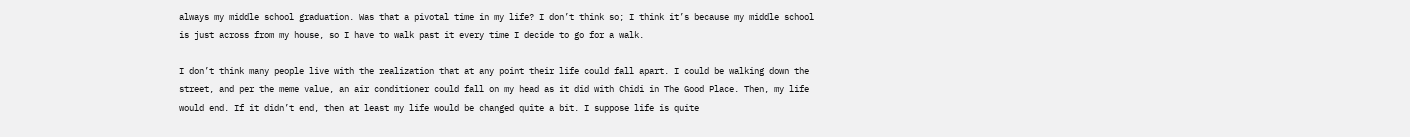always my middle school graduation. Was that a pivotal time in my life? I don’t think so; I think it’s because my middle school is just across from my house, so I have to walk past it every time I decide to go for a walk.

I don’t think many people live with the realization that at any point their life could fall apart. I could be walking down the street, and per the meme value, an air conditioner could fall on my head as it did with Chidi in The Good Place. Then, my life would end. If it didn’t end, then at least my life would be changed quite a bit. I suppose life is quite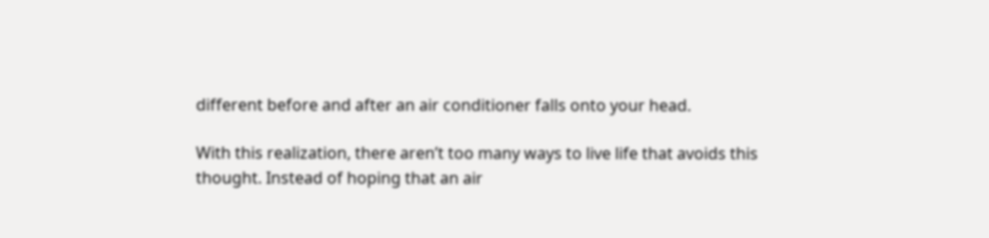different before and after an air conditioner falls onto your head.

With this realization, there aren’t too many ways to live life that avoids this thought. Instead of hoping that an air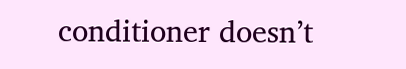conditioner doesn’t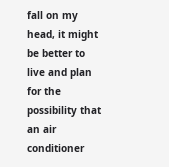fall on my head, it might be better to live and plan for the possibility that an air conditioner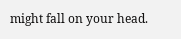might fall on your head.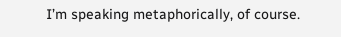I’m speaking metaphorically, of course.